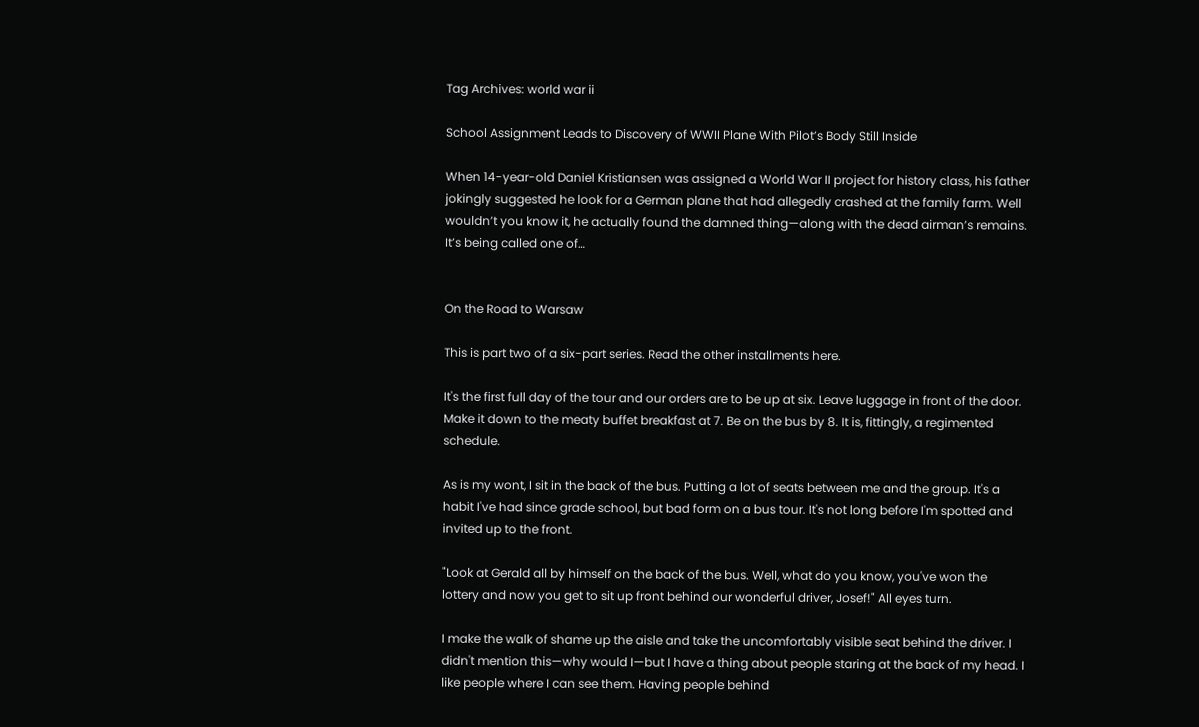Tag Archives: world war ii

School Assignment Leads to Discovery of WWII Plane With Pilot’s Body Still Inside

When 14-year-old Daniel Kristiansen was assigned a World War II project for history class, his father jokingly suggested he look for a German plane that had allegedly crashed at the family farm. Well wouldn’t you know it, he actually found the damned thing—along with the dead airman’s remains. It’s being called one of…


On the Road to Warsaw

This is part two of a six-part series. Read the other installments here.

It's the first full day of the tour and our orders are to be up at six. Leave luggage in front of the door. Make it down to the meaty buffet breakfast at 7. Be on the bus by 8. It is, fittingly, a regimented schedule.

As is my wont, I sit in the back of the bus. Putting a lot of seats between me and the group. It's a habit I've had since grade school, but bad form on a bus tour. It's not long before I'm spotted and invited up to the front.

"Look at Gerald all by himself on the back of the bus. Well, what do you know, you've won the lottery and now you get to sit up front behind our wonderful driver, Josef!" All eyes turn.

I make the walk of shame up the aisle and take the uncomfortably visible seat behind the driver. I didn't mention this—why would I—but I have a thing about people staring at the back of my head. I like people where I can see them. Having people behind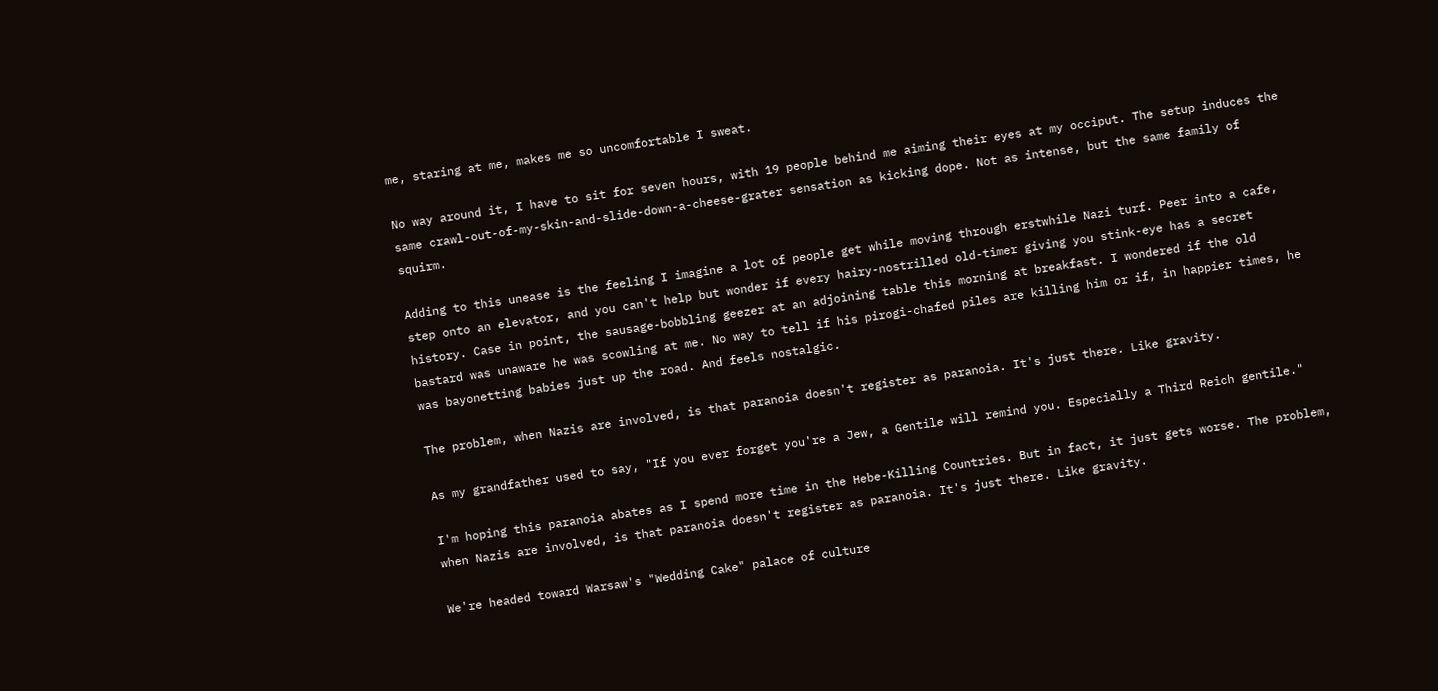me, staring at me, makes me so uncomfortable I sweat.

No way around it, I have to sit for seven hours, with 19 people behind me aiming their eyes at my occiput. The setup induces the same crawl-out-of-my-skin-and-slide-down-a-cheese-grater sensation as kicking dope. Not as intense, but the same family of squirm.

Adding to this unease is the feeling I imagine a lot of people get while moving through erstwhile Nazi turf. Peer into a cafe, step onto an elevator, and you can't help but wonder if every hairy-nostrilled old-timer giving you stink-eye has a secret history. Case in point, the sausage-bobbling geezer at an adjoining table this morning at breakfast. I wondered if the old bastard was unaware he was scowling at me. No way to tell if his pirogi-chafed piles are killing him or if, in happier times, he was bayonetting babies just up the road. And feels nostalgic.

The problem, when Nazis are involved, is that paranoia doesn't register as paranoia. It's just there. Like gravity.

As my grandfather used to say, "If you ever forget you're a Jew, a Gentile will remind you. Especially a Third Reich gentile."

I'm hoping this paranoia abates as I spend more time in the Hebe-Killing Countries. But in fact, it just gets worse. The problem, when Nazis are involved, is that paranoia doesn't register as paranoia. It's just there. Like gravity.

We're headed toward Warsaw's "Wedding Cake" palace of culture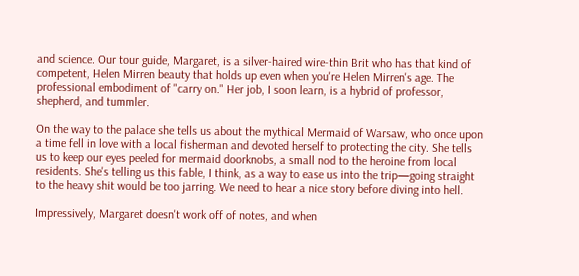and science. Our tour guide, Margaret, is a silver-haired wire-thin Brit who has that kind of competent, Helen Mirren beauty that holds up even when you're Helen Mirren's age. The professional embodiment of "carry on." Her job, I soon learn, is a hybrid of professor, shepherd, and tummler.

On the way to the palace she tells us about the mythical Mermaid of Warsaw, who once upon a time fell in love with a local fisherman and devoted herself to protecting the city. She tells us to keep our eyes peeled for mermaid doorknobs, a small nod to the heroine from local residents. She's telling us this fable, I think, as a way to ease us into the trip—going straight to the heavy shit would be too jarring. We need to hear a nice story before diving into hell.

Impressively, Margaret doesn't work off of notes, and when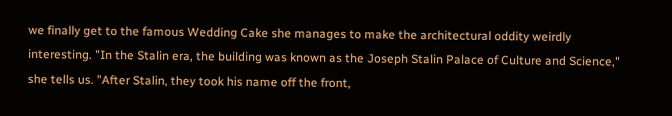we finally get to the famous Wedding Cake she manages to make the architectural oddity weirdly interesting. "In the Stalin era, the building was known as the Joseph Stalin Palace of Culture and Science," she tells us. "After Stalin, they took his name off the front,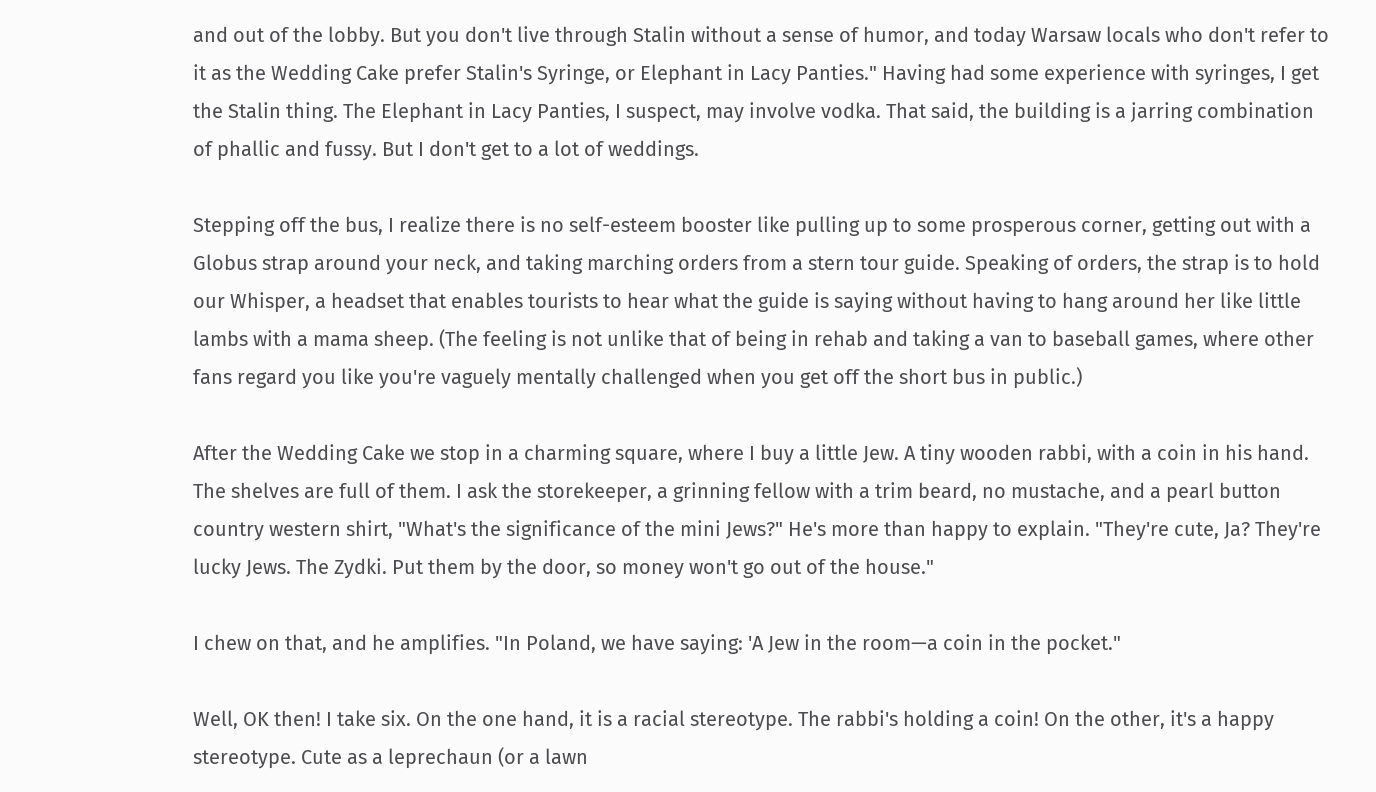and out of the lobby. But you don't live through Stalin without a sense of humor, and today Warsaw locals who don't refer to it as the Wedding Cake prefer Stalin's Syringe, or Elephant in Lacy Panties." Having had some experience with syringes, I get the Stalin thing. The Elephant in Lacy Panties, I suspect, may involve vodka. That said, the building is a jarring combination of phallic and fussy. But I don't get to a lot of weddings.

Stepping off the bus, I realize there is no self-esteem booster like pulling up to some prosperous corner, getting out with a Globus strap around your neck, and taking marching orders from a stern tour guide. Speaking of orders, the strap is to hold our Whisper, a headset that enables tourists to hear what the guide is saying without having to hang around her like little lambs with a mama sheep. (The feeling is not unlike that of being in rehab and taking a van to baseball games, where other fans regard you like you're vaguely mentally challenged when you get off the short bus in public.)

After the Wedding Cake we stop in a charming square, where I buy a little Jew. A tiny wooden rabbi, with a coin in his hand. The shelves are full of them. I ask the storekeeper, a grinning fellow with a trim beard, no mustache, and a pearl button country western shirt, "What's the significance of the mini Jews?" He's more than happy to explain. "They're cute, Ja? They're lucky Jews. The Zydki. Put them by the door, so money won't go out of the house."

I chew on that, and he amplifies. "In Poland, we have saying: 'A Jew in the room—a coin in the pocket."

Well, OK then! I take six. On the one hand, it is a racial stereotype. The rabbi's holding a coin! On the other, it's a happy stereotype. Cute as a leprechaun (or a lawn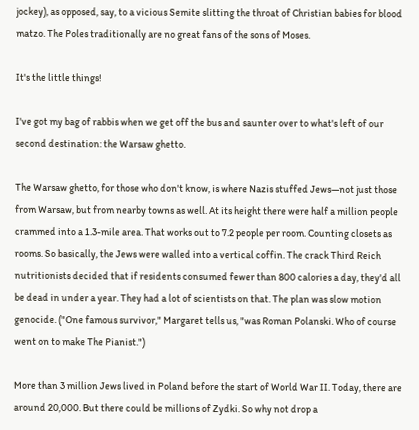jockey), as opposed, say, to a vicious Semite slitting the throat of Christian babies for blood matzo. The Poles traditionally are no great fans of the sons of Moses.

It's the little things!

I've got my bag of rabbis when we get off the bus and saunter over to what's left of our second destination: the Warsaw ghetto.

The Warsaw ghetto, for those who don't know, is where Nazis stuffed Jews—not just those from Warsaw, but from nearby towns as well. At its height there were half a million people crammed into a 1.3-mile area. That works out to 7.2 people per room. Counting closets as rooms. So basically, the Jews were walled into a vertical coffin. The crack Third Reich nutritionists decided that if residents consumed fewer than 800 calories a day, they'd all be dead in under a year. They had a lot of scientists on that. The plan was slow motion genocide. ("One famous survivor," Margaret tells us, "was Roman Polanski. Who of course went on to make The Pianist.")

More than 3 million Jews lived in Poland before the start of World War II. Today, there are around 20,000. But there could be millions of Zydki. So why not drop a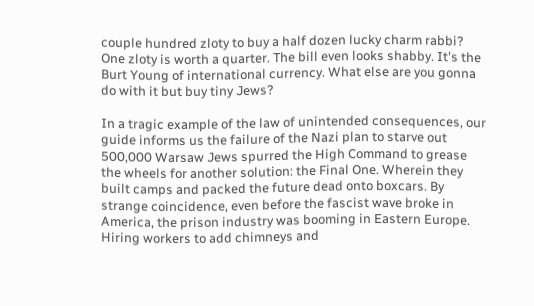couple hundred zloty to buy a half dozen lucky charm rabbi? One zloty is worth a quarter. The bill even looks shabby. It's the Burt Young of international currency. What else are you gonna do with it but buy tiny Jews?

In a tragic example of the law of unintended consequences, our guide informs us the failure of the Nazi plan to starve out 500,000 Warsaw Jews spurred the High Command to grease the wheels for another solution: the Final One. Wherein they built camps and packed the future dead onto boxcars. By strange coincidence, even before the fascist wave broke in America, the prison industry was booming in Eastern Europe. Hiring workers to add chimneys and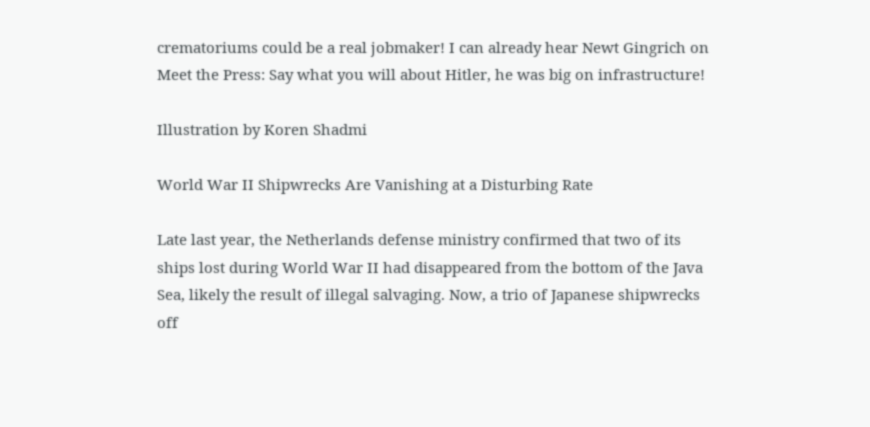crematoriums could be a real jobmaker! I can already hear Newt Gingrich on Meet the Press: Say what you will about Hitler, he was big on infrastructure!

Illustration by Koren Shadmi

World War II Shipwrecks Are Vanishing at a Disturbing Rate

Late last year, the Netherlands defense ministry confirmed that two of its ships lost during World War II had disappeared from the bottom of the Java Sea, likely the result of illegal salvaging. Now, a trio of Japanese shipwrecks off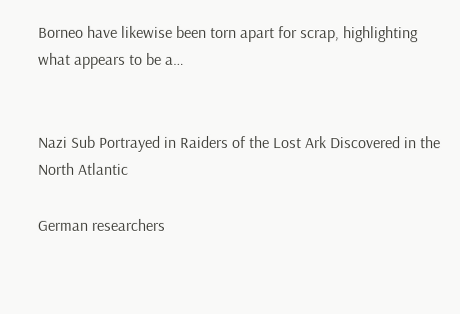Borneo have likewise been torn apart for scrap, highlighting what appears to be a…


Nazi Sub Portrayed in Raiders of the Lost Ark Discovered in the North Atlantic

German researchers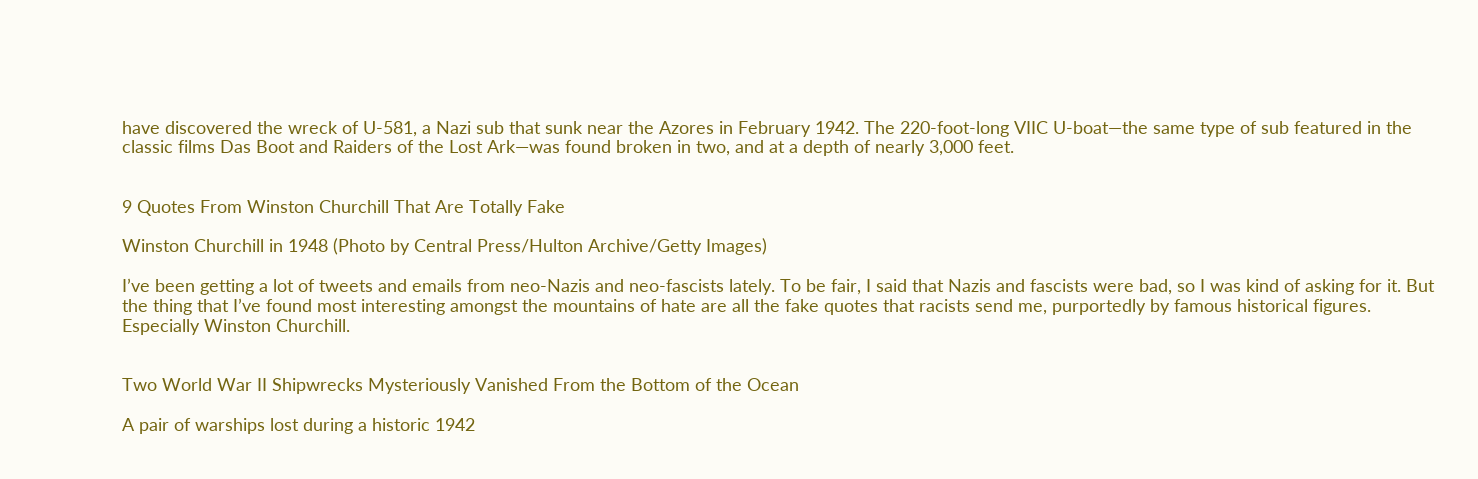have discovered the wreck of U-581, a Nazi sub that sunk near the Azores in February 1942. The 220-foot-long VIIC U-boat—the same type of sub featured in the classic films Das Boot and Raiders of the Lost Ark—was found broken in two, and at a depth of nearly 3,000 feet.


9 Quotes From Winston Churchill That Are Totally Fake

Winston Churchill in 1948 (Photo by Central Press/Hulton Archive/Getty Images)

I’ve been getting a lot of tweets and emails from neo-Nazis and neo-fascists lately. To be fair, I said that Nazis and fascists were bad, so I was kind of asking for it. But the thing that I’ve found most interesting amongst the mountains of hate are all the fake quotes that racists send me, purportedly by famous historical figures. Especially Winston Churchill.


Two World War II Shipwrecks Mysteriously Vanished From the Bottom of the Ocean

A pair of warships lost during a historic 1942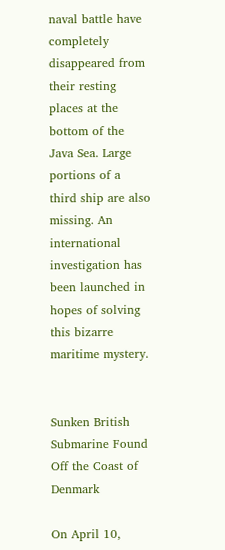naval battle have completely disappeared from their resting places at the bottom of the Java Sea. Large portions of a third ship are also missing. An international investigation has been launched in hopes of solving this bizarre maritime mystery.


Sunken British Submarine Found Off the Coast of Denmark

On April 10,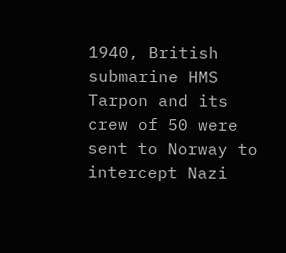1940, British submarine HMS Tarpon and its crew of 50 were sent to Norway to intercept Nazi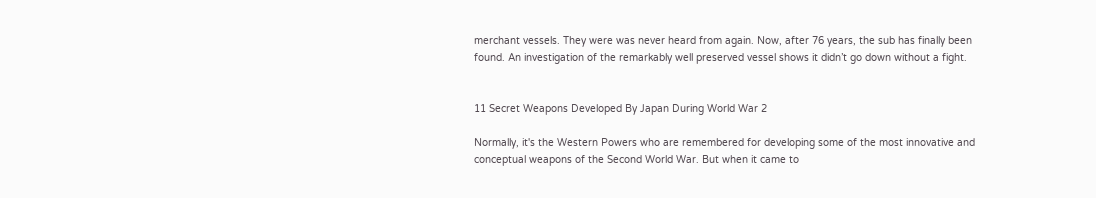merchant vessels. They were was never heard from again. Now, after 76 years, the sub has finally been found. An investigation of the remarkably well preserved vessel shows it didn’t go down without a fight.


11 Secret Weapons Developed By Japan During World War 2

Normally, it's the Western Powers who are remembered for developing some of the most innovative and conceptual weapons of the Second World War. But when it came to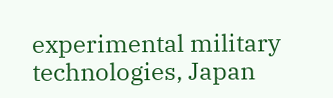experimental military technologies, Japan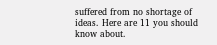suffered from no shortage of ideas. Here are 11 you should know about.